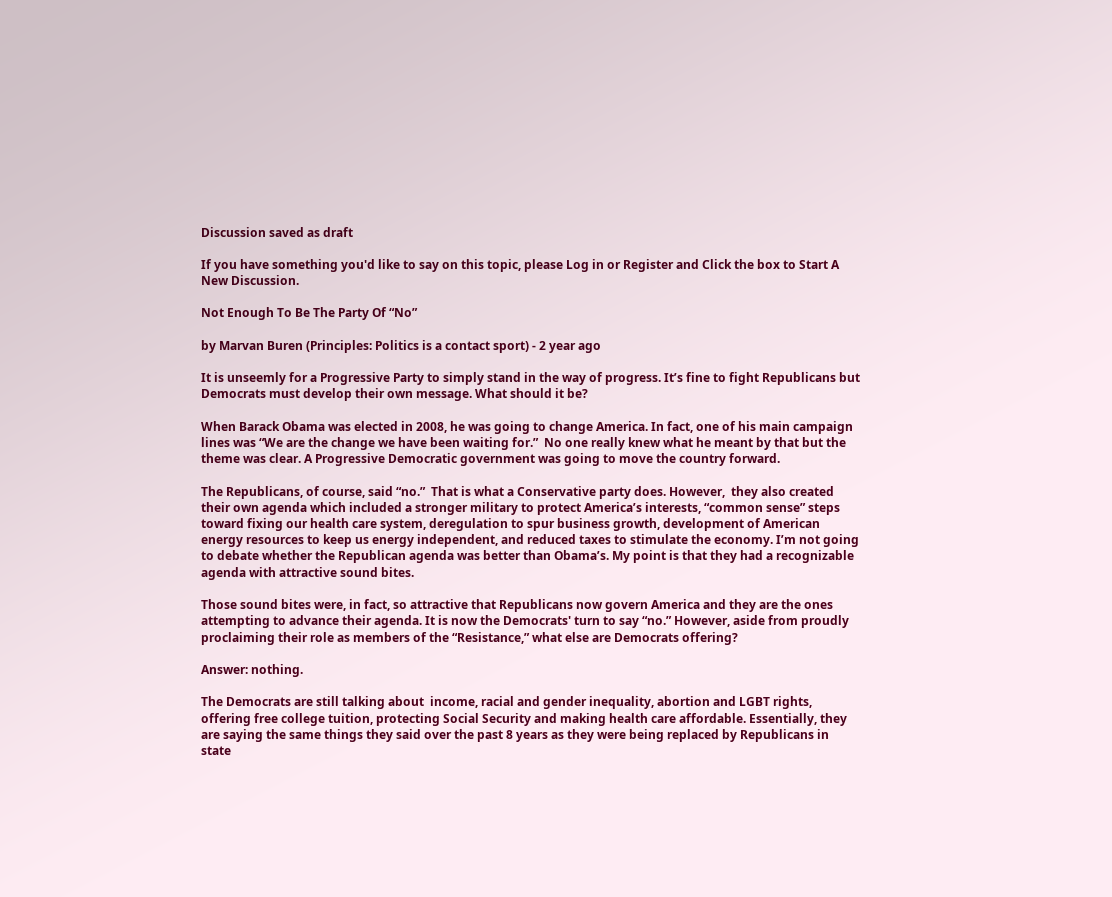Discussion saved as draft

If you have something you'd like to say on this topic, please Log in or Register and Click the box to Start A New Discussion.

Not Enough To Be The Party Of “No”

by Marvan Buren (Principles: Politics is a contact sport) - 2 year ago

It is unseemly for a Progressive Party to simply stand in the way of progress. It’s fine to fight Republicans but Democrats must develop their own message. What should it be?

When Barack Obama was elected in 2008, he was going to change America. In fact, one of his main campaign lines was “We are the change we have been waiting for.”  No one really knew what he meant by that but the theme was clear. A Progressive Democratic government was going to move the country forward.

The Republicans, of course, said “no.”  That is what a Conservative party does. However,  they also created their own agenda which included a stronger military to protect America’s interests, “common sense” steps toward fixing our health care system, deregulation to spur business growth, development of American energy resources to keep us energy independent, and reduced taxes to stimulate the economy. I’m not going to debate whether the Republican agenda was better than Obama’s. My point is that they had a recognizable agenda with attractive sound bites.

Those sound bites were, in fact, so attractive that Republicans now govern America and they are the ones attempting to advance their agenda. It is now the Democrats' turn to say “no.” However, aside from proudly proclaiming their role as members of the “Resistance,” what else are Democrats offering?

Answer: nothing.

The Democrats are still talking about  income, racial and gender inequality, abortion and LGBT rights, offering free college tuition, protecting Social Security and making health care affordable. Essentially, they are saying the same things they said over the past 8 years as they were being replaced by Republicans in state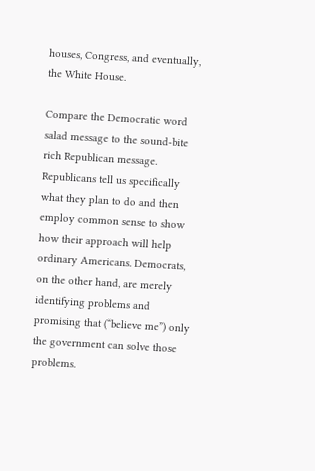houses, Congress, and eventually, the White House.

Compare the Democratic word salad message to the sound-bite rich Republican message. Republicans tell us specifically what they plan to do and then employ common sense to show how their approach will help ordinary Americans. Democrats, on the other hand, are merely identifying problems and promising that (“believe me”) only the government can solve those problems.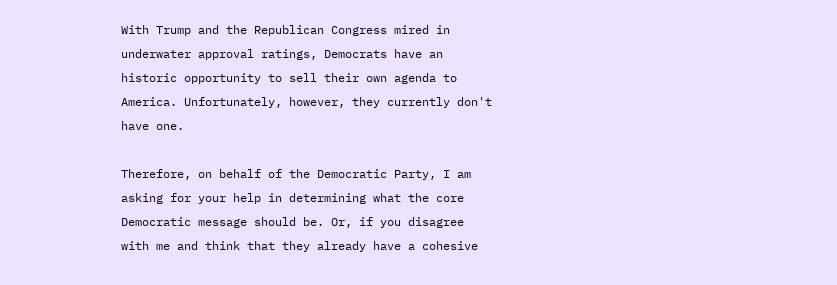With Trump and the Republican Congress mired in underwater approval ratings, Democrats have an historic opportunity to sell their own agenda to America. Unfortunately, however, they currently don't have one.

Therefore, on behalf of the Democratic Party, I am asking for your help in determining what the core Democratic message should be. Or, if you disagree with me and think that they already have a cohesive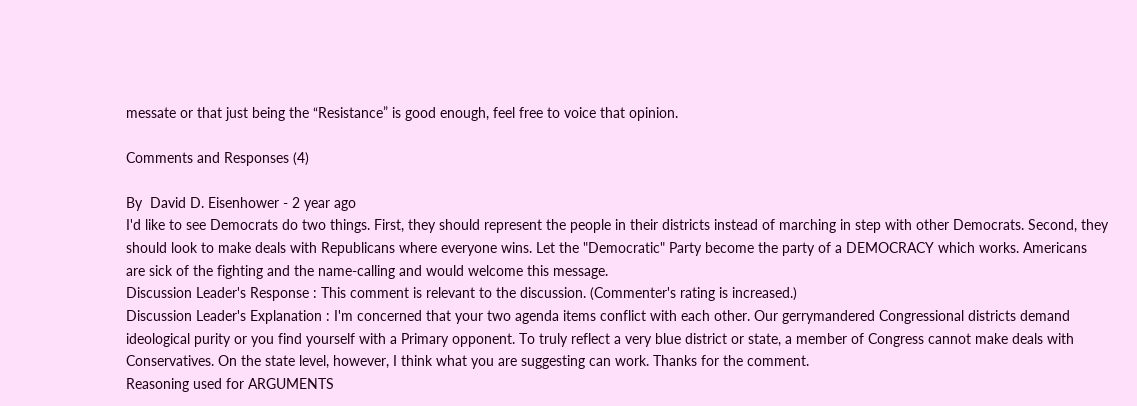messate or that just being the “Resistance” is good enough, feel free to voice that opinion.

Comments and Responses (4)

By  David D. Eisenhower - 2 year ago
I'd like to see Democrats do two things. First, they should represent the people in their districts instead of marching in step with other Democrats. Second, they should look to make deals with Republicans where everyone wins. Let the "Democratic" Party become the party of a DEMOCRACY which works. Americans are sick of the fighting and the name-calling and would welcome this message.
Discussion Leader's Response : This comment is relevant to the discussion. (Commenter's rating is increased.)
Discussion Leader's Explanation : I'm concerned that your two agenda items conflict with each other. Our gerrymandered Congressional districts demand ideological purity or you find yourself with a Primary opponent. To truly reflect a very blue district or state, a member of Congress cannot make deals with Conservatives. On the state level, however, I think what you are suggesting can work. Thanks for the comment.
Reasoning used for ARGUMENTS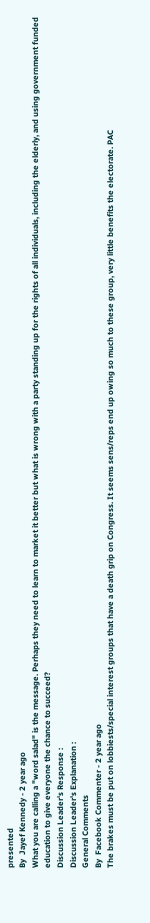presented
By  Jayef Kennedy - 2 year ago
What you are calling a "word salad" is the message. Perhaps they need to learn to market it better but what is wrong with a party standing up for the rights of all individuals, including the elderly, and using government funded education to give everyone the chance to succeed?
Discussion Leader's Response :
Discussion Leader's Explanation :
General Comments
By  Facebook Commenter - 2 year ago
The brakes must be put on lobbiests/special interest groups that have a death grip on Congress. It seems sens/reps end up owing so much to these group, very little benefits the electorate. PAC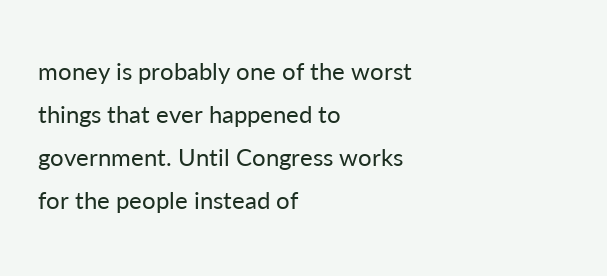money is probably one of the worst things that ever happened to government. Until Congress works for the people instead of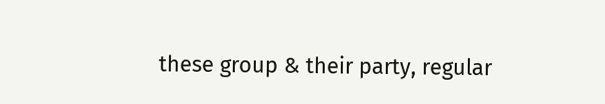these group & their party, regular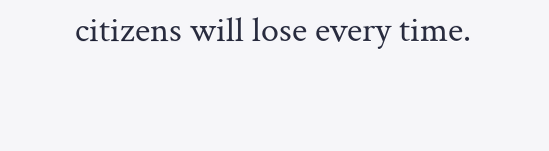citizens will lose every time.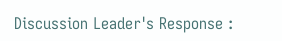Discussion Leader's Response :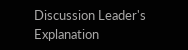Discussion Leader's Explanation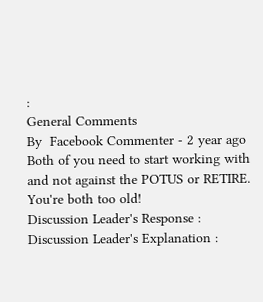:
General Comments
By  Facebook Commenter - 2 year ago
Both of you need to start working with and not against the POTUS or RETIRE. You're both too old!
Discussion Leader's Response :
Discussion Leader's Explanation :